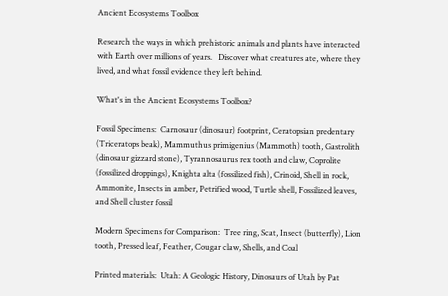Ancient Ecosystems Toolbox

Research the ways in which prehistoric animals and plants have interacted with Earth over millions of years.   Discover what creatures ate, where they lived, and what fossil evidence they left behind.

What's in the Ancient Ecosystems Toolbox?

Fossil Specimens:  Carnosaur (dinosaur) footprint, Ceratopsian predentary (Triceratops beak), Mammuthus primigenius (Mammoth) tooth, Gastrolith (dinosaur gizzard stone), Tyrannosaurus rex tooth and claw, Coprolite (fossilized droppings), Knighta alta (fossilized fish), Crinoid, Shell in rock, Ammonite, Insects in amber, Petrified wood, Turtle shell, Fossilized leaves, and Shell cluster fossil

Modern Specimens for Comparison:  Tree ring, Scat, Insect (butterfly), Lion tooth, Pressed leaf, Feather, Cougar claw, Shells, and Coal

Printed materials:  Utah: A Geologic History, Dinosaurs of Utah by Pat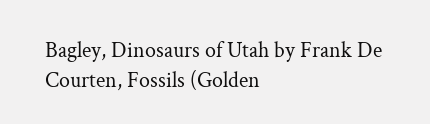Bagley, Dinosaurs of Utah by Frank De Courten, Fossils (Golden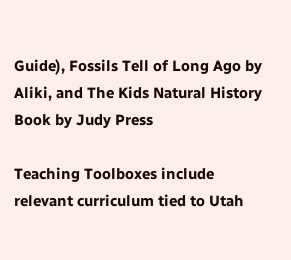Guide), Fossils Tell of Long Ago by Aliki, and The Kids Natural History Book by Judy Press

Teaching Toolboxes include relevant curriculum tied to Utah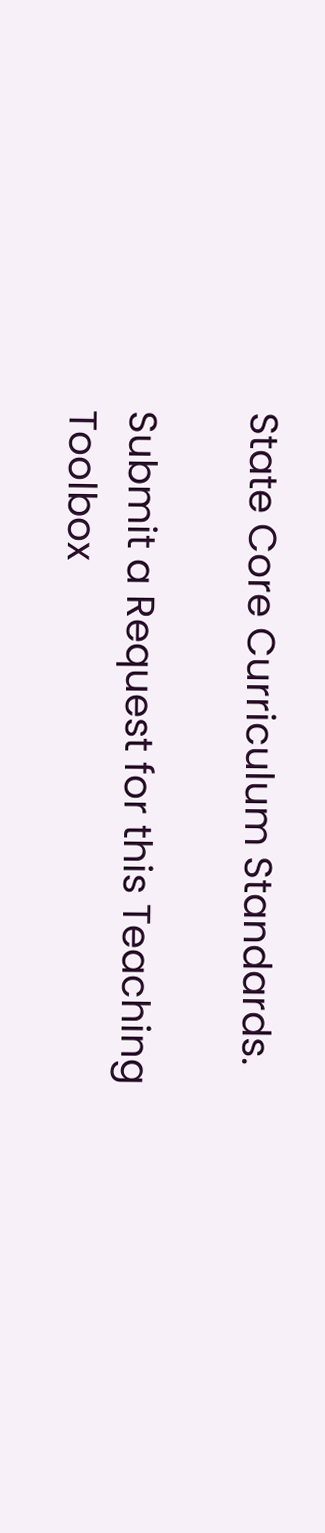State Core Curriculum Standards.

Submit a Request for this Teaching Toolbox